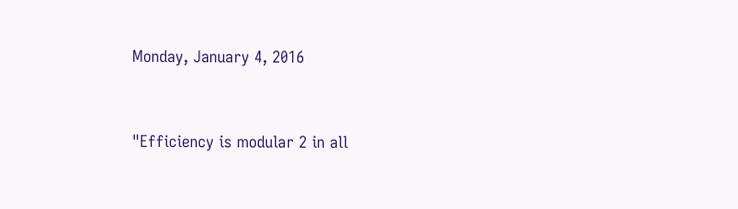Monday, January 4, 2016


"Efficiency is modular 2 in all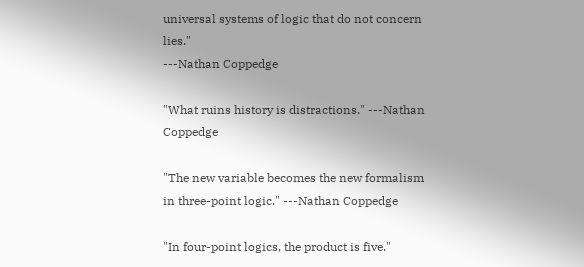universal systems of logic that do not concern lies."
---Nathan Coppedge

"What ruins history is distractions." ---Nathan Coppedge

"The new variable becomes the new formalism in three-point logic." ---Nathan Coppedge

"In four-point logics, the product is five."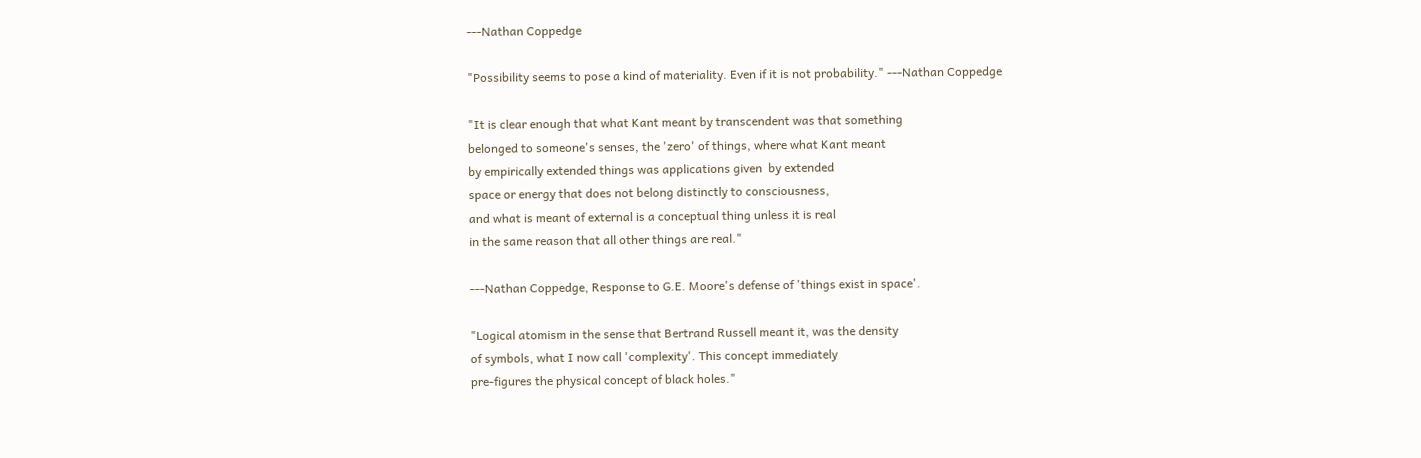---Nathan Coppedge

"Possibility seems to pose a kind of materiality. Even if it is not probability." ---Nathan Coppedge

"It is clear enough that what Kant meant by transcendent was that something
belonged to someone's senses, the 'zero' of things, where what Kant meant
by empirically extended things was applications given  by extended
space or energy that does not belong distinctly to consciousness,
and what is meant of external is a conceptual thing unless it is real
in the same reason that all other things are real."

---Nathan Coppedge, Response to G.E. Moore's defense of 'things exist in space'.

"Logical atomism in the sense that Bertrand Russell meant it, was the density
of symbols, what I now call 'complexity'. This concept immediately
pre-figures the physical concept of black holes."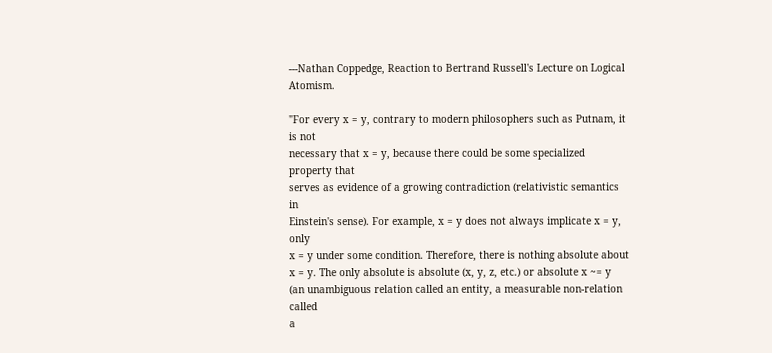---Nathan Coppedge, Reaction to Bertrand Russell's Lecture on Logical Atomism.

"For every x = y, contrary to modern philosophers such as Putnam, it is not
necessary that x = y, because there could be some specialized property that
serves as evidence of a growing contradiction (relativistic semantics in
Einstein's sense). For example, x = y does not always implicate x = y, only
x = y under some condition. Therefore, there is nothing absolute about
x = y. The only absolute is absolute (x, y, z, etc.) or absolute x ~= y
(an unambiguous relation called an entity, a measurable non-relation called
a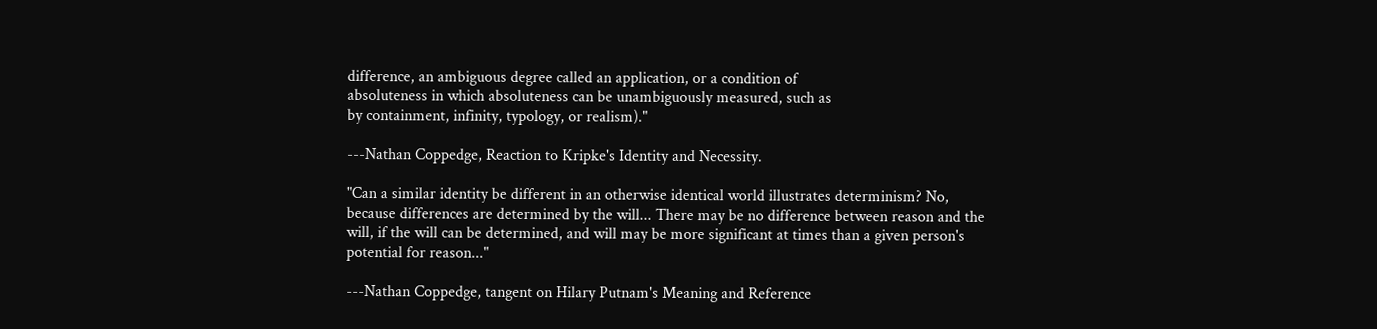difference, an ambiguous degree called an application, or a condition of
absoluteness in which absoluteness can be unambiguously measured, such as
by containment, infinity, typology, or realism)."

---Nathan Coppedge, Reaction to Kripke's Identity and Necessity.

"Can a similar identity be different in an otherwise identical world illustrates determinism? No, because differences are determined by the will... There may be no difference between reason and the will, if the will can be determined, and will may be more significant at times than a given person's potential for reason..."

---Nathan Coppedge, tangent on Hilary Putnam's Meaning and Reference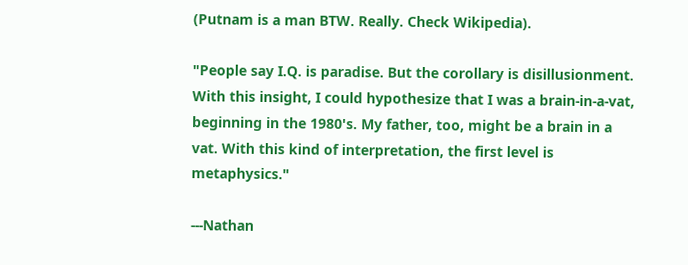(Putnam is a man BTW. Really. Check Wikipedia).

"People say I.Q. is paradise. But the corollary is disillusionment. With this insight, I could hypothesize that I was a brain-in-a-vat, beginning in the 1980's. My father, too, might be a brain in a vat. With this kind of interpretation, the first level is metaphysics."

---Nathan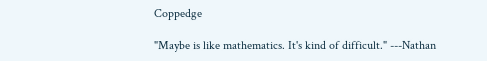Coppedge

"Maybe is like mathematics. It's kind of difficult." ---Nathan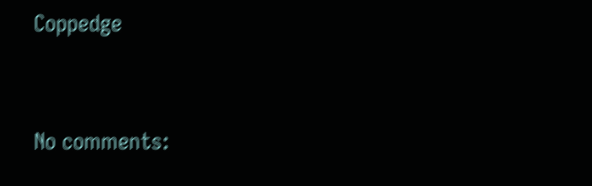Coppedge


No comments: